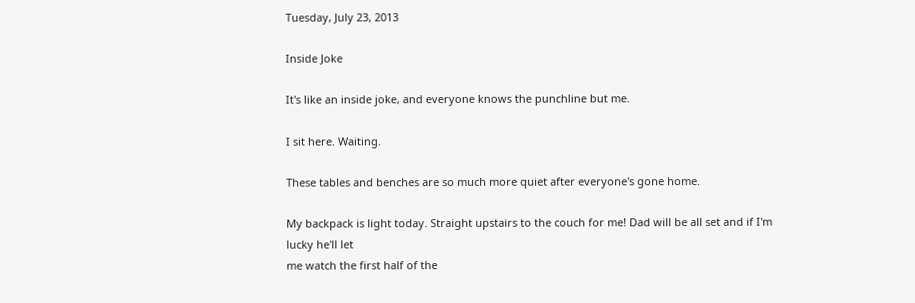Tuesday, July 23, 2013

Inside Joke

It's like an inside joke, and everyone knows the punchline but me.

I sit here. Waiting.

These tables and benches are so much more quiet after everyone's gone home.

My backpack is light today. Straight upstairs to the couch for me! Dad will be all set and if I'm lucky he'll let
me watch the first half of the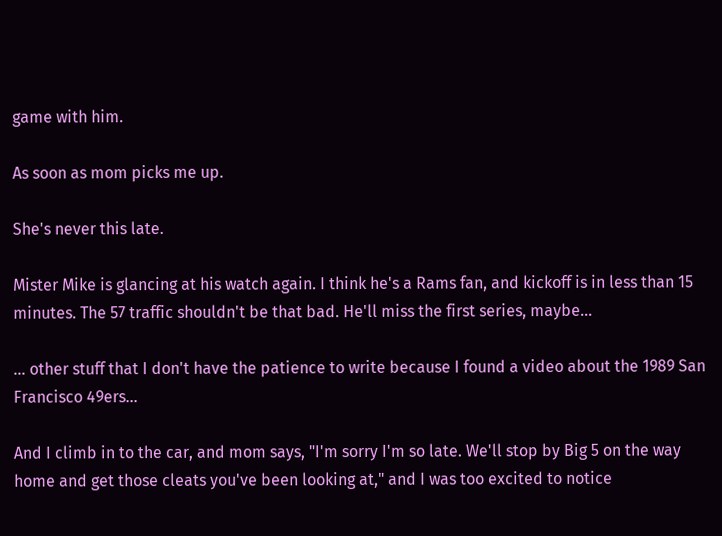game with him.

As soon as mom picks me up.

She's never this late.

Mister Mike is glancing at his watch again. I think he's a Rams fan, and kickoff is in less than 15 minutes. The 57 traffic shouldn't be that bad. He'll miss the first series, maybe...

... other stuff that I don't have the patience to write because I found a video about the 1989 San Francisco 49ers...

And I climb in to the car, and mom says, "I'm sorry I'm so late. We'll stop by Big 5 on the way home and get those cleats you've been looking at," and I was too excited to notice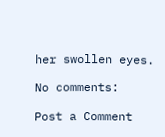her swollen eyes.

No comments:

Post a Comment